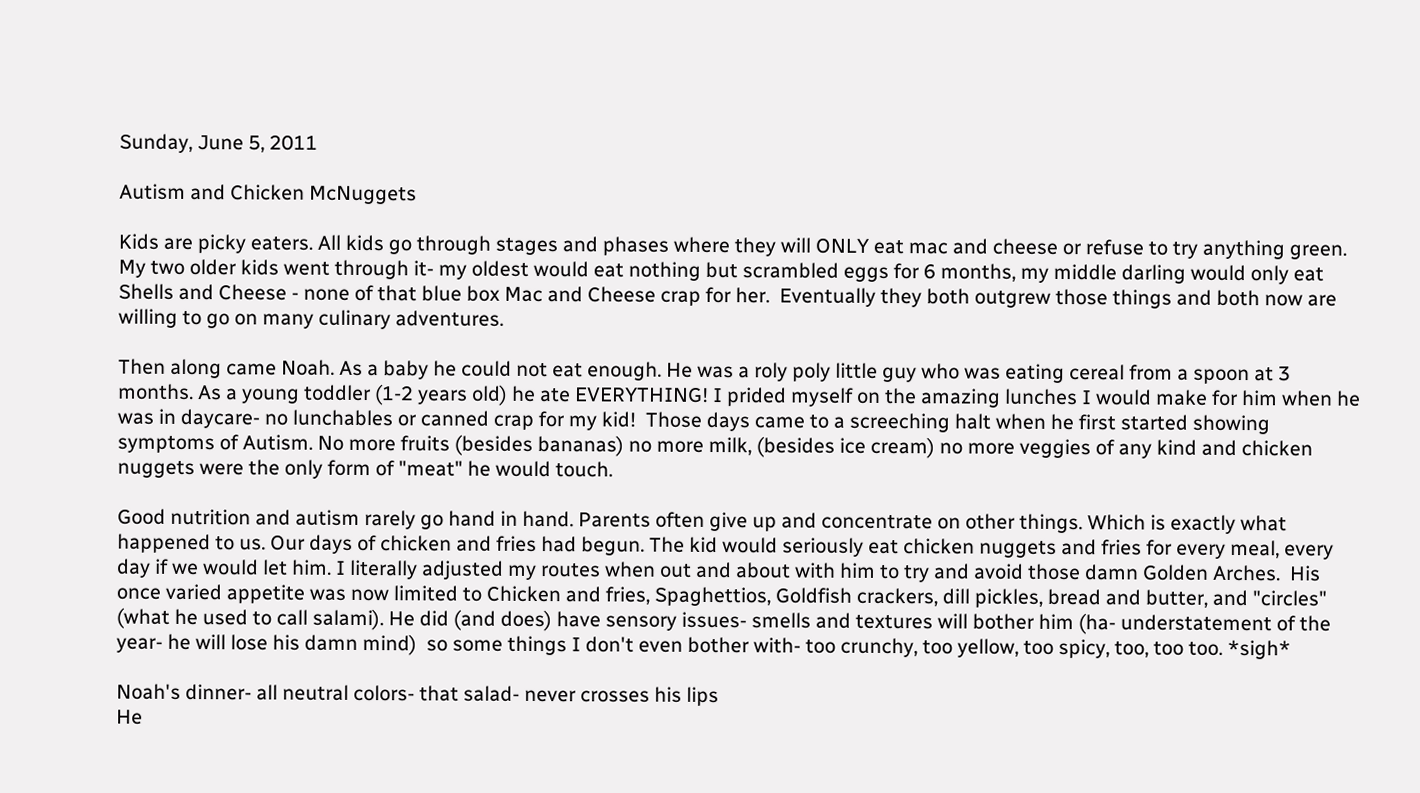Sunday, June 5, 2011

Autism and Chicken McNuggets

Kids are picky eaters. All kids go through stages and phases where they will ONLY eat mac and cheese or refuse to try anything green. My two older kids went through it- my oldest would eat nothing but scrambled eggs for 6 months, my middle darling would only eat Shells and Cheese - none of that blue box Mac and Cheese crap for her.  Eventually they both outgrew those things and both now are willing to go on many culinary adventures.

Then along came Noah. As a baby he could not eat enough. He was a roly poly little guy who was eating cereal from a spoon at 3 months. As a young toddler (1-2 years old) he ate EVERYTHING! I prided myself on the amazing lunches I would make for him when he was in daycare- no lunchables or canned crap for my kid!  Those days came to a screeching halt when he first started showing symptoms of Autism. No more fruits (besides bananas) no more milk, (besides ice cream) no more veggies of any kind and chicken nuggets were the only form of "meat" he would touch.

Good nutrition and autism rarely go hand in hand. Parents often give up and concentrate on other things. Which is exactly what happened to us. Our days of chicken and fries had begun. The kid would seriously eat chicken nuggets and fries for every meal, every day if we would let him. I literally adjusted my routes when out and about with him to try and avoid those damn Golden Arches.  His once varied appetite was now limited to Chicken and fries, Spaghettios, Goldfish crackers, dill pickles, bread and butter, and "circles" (what he used to call salami). He did (and does) have sensory issues- smells and textures will bother him (ha- understatement of the year- he will lose his damn mind)  so some things I don't even bother with- too crunchy, too yellow, too spicy, too, too too. *sigh*

Noah's dinner- all neutral colors- that salad- never crosses his lips
He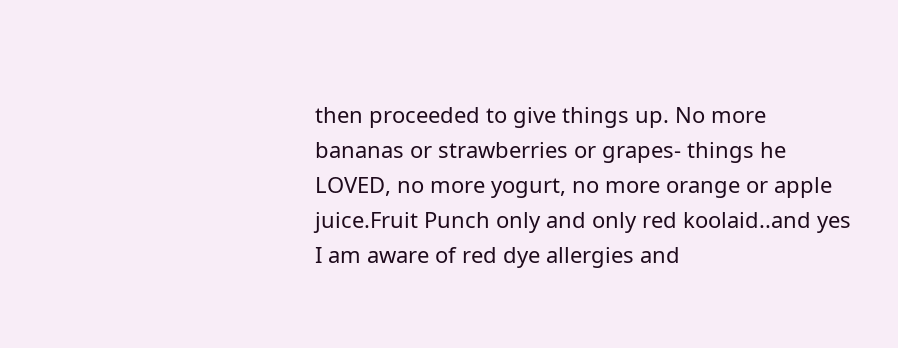then proceeded to give things up. No more bananas or strawberries or grapes- things he LOVED, no more yogurt, no more orange or apple juice.Fruit Punch only and only red koolaid..and yes I am aware of red dye allergies and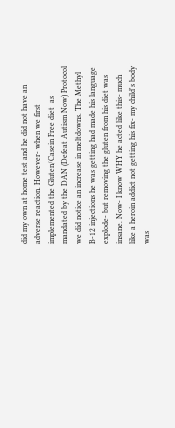did my own at home test and he did not have an adverse reaction. However- when we first implemented the Gluten/Casein Free diet  as mandated by the DAN (Defeat Autism Now) Protocol we did notice an increase in meltdowns. The Methyl B-12 injections he was getting had made his language explode- but removing the gluten from his diet was insane. Now- I know WHY he acted like this- much like a heroin addict not getting his fix- my child's body was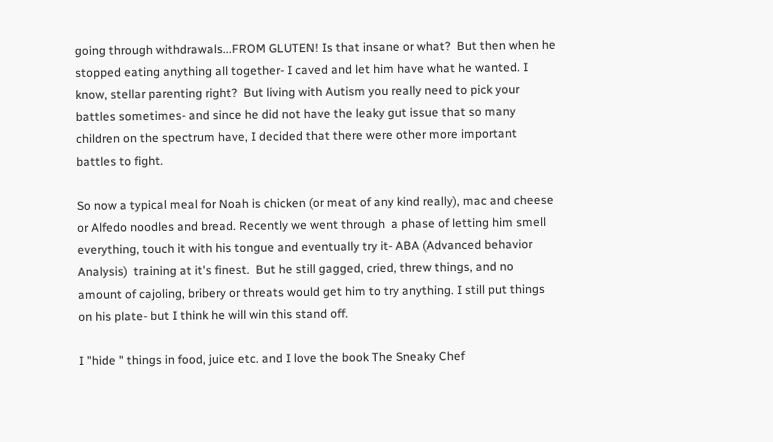going through withdrawals...FROM GLUTEN! Is that insane or what?  But then when he stopped eating anything all together- I caved and let him have what he wanted. I know, stellar parenting right?  But living with Autism you really need to pick your battles sometimes- and since he did not have the leaky gut issue that so many children on the spectrum have, I decided that there were other more important battles to fight.

So now a typical meal for Noah is chicken (or meat of any kind really), mac and cheese or Alfedo noodles and bread. Recently we went through  a phase of letting him smell everything, touch it with his tongue and eventually try it- ABA (Advanced behavior Analysis)  training at it's finest.  But he still gagged, cried, threw things, and no amount of cajoling, bribery or threats would get him to try anything. I still put things on his plate- but I think he will win this stand off.

I "hide " things in food, juice etc. and I love the book The Sneaky Chef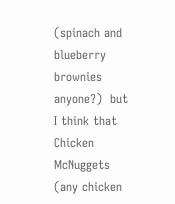(spinach and blueberry brownies anyone?)  but I think that Chicken McNuggets (any chicken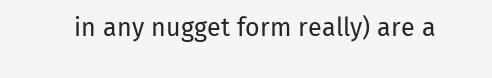in any nugget form really) are a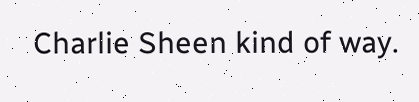Charlie Sheen kind of way.